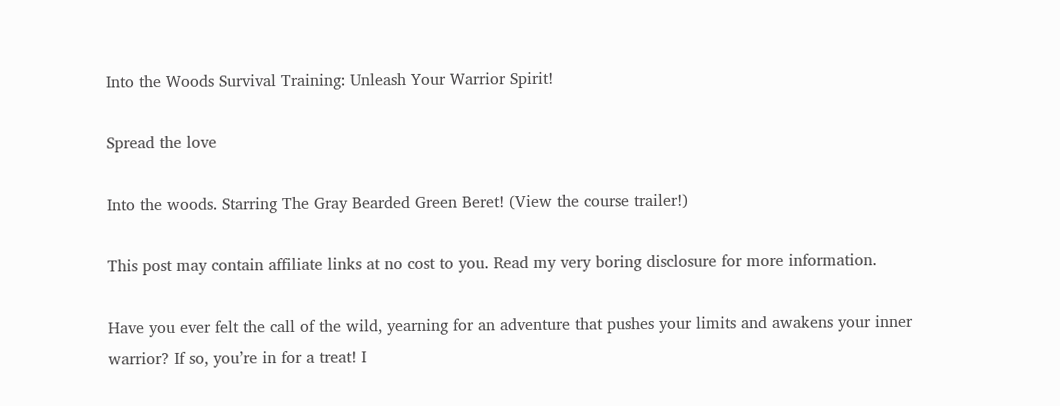Into the Woods Survival Training: Unleash Your Warrior Spirit!

Spread the love

Into the woods. Starring The Gray Bearded Green Beret! (View the course trailer!)

This post may contain affiliate links at no cost to you. Read my very boring disclosure for more information.

Have you ever felt the call of the wild, yearning for an adventure that pushes your limits and awakens your inner warrior? If so, you’re in for a treat! I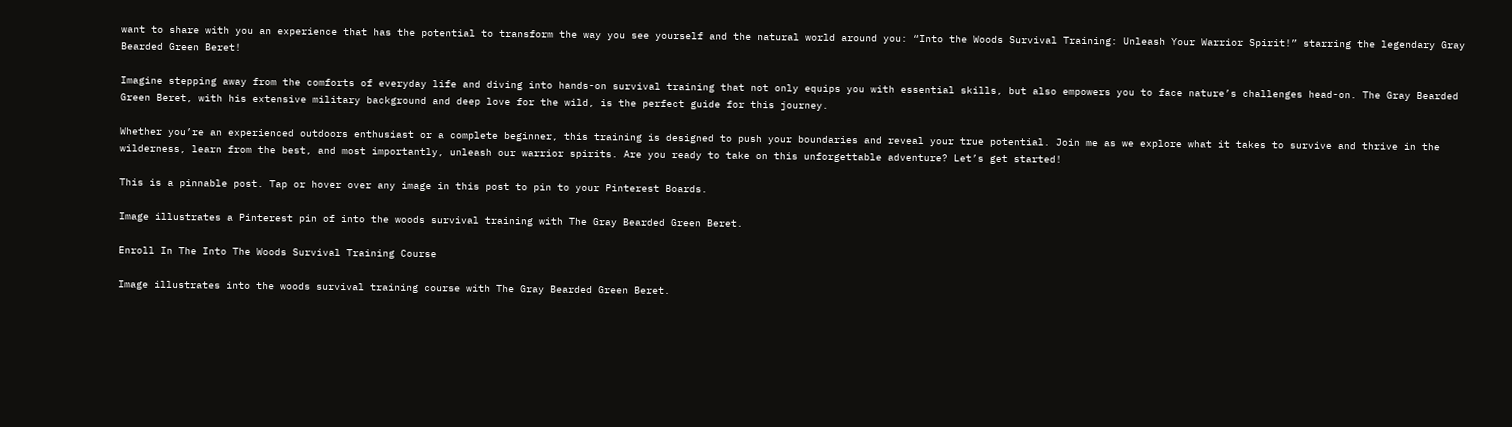want to share with you an experience that has the potential to transform the way you see yourself and the natural world around you: “Into the Woods Survival Training: Unleash Your Warrior Spirit!” starring the legendary Gray Bearded Green Beret!

Imagine stepping away from the comforts of everyday life and diving into hands-on survival training that not only equips you with essential skills, but also empowers you to face nature’s challenges head-on. The Gray Bearded Green Beret, with his extensive military background and deep love for the wild, is the perfect guide for this journey.

Whether you’re an experienced outdoors enthusiast or a complete beginner, this training is designed to push your boundaries and reveal your true potential. Join me as we explore what it takes to survive and thrive in the wilderness, learn from the best, and most importantly, unleash our warrior spirits. Are you ready to take on this unforgettable adventure? Let’s get started!

This is a pinnable post. Tap or hover over any image in this post to pin to your Pinterest Boards.

Image illustrates a Pinterest pin of into the woods survival training with The Gray Bearded Green Beret.

Enroll In The Into The Woods Survival Training Course

Image illustrates into the woods survival training course with The Gray Bearded Green Beret.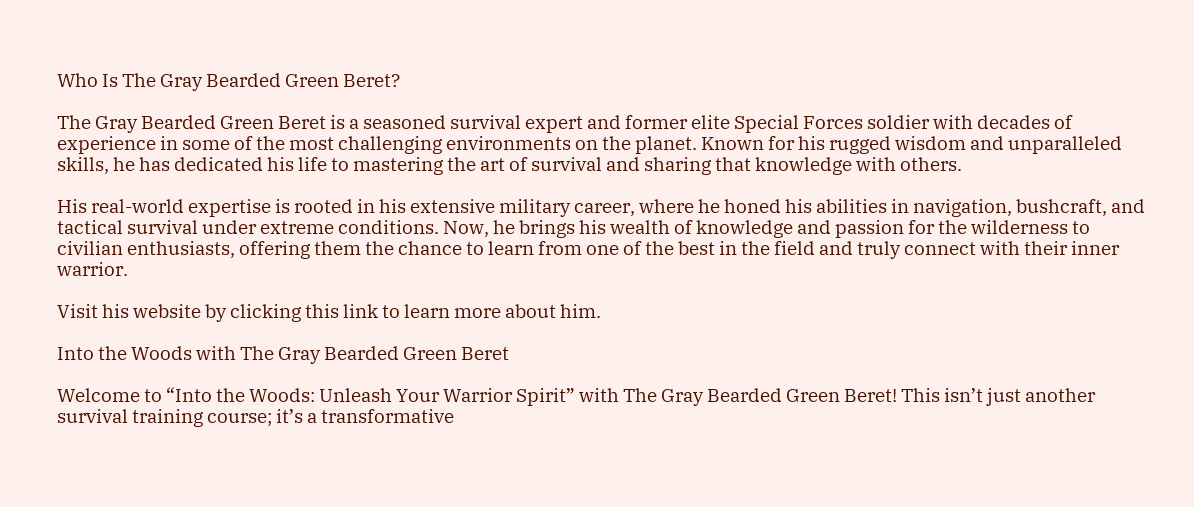Who Is The Gray Bearded Green Beret?

The Gray Bearded Green Beret is a seasoned survival expert and former elite Special Forces soldier with decades of experience in some of the most challenging environments on the planet. Known for his rugged wisdom and unparalleled skills, he has dedicated his life to mastering the art of survival and sharing that knowledge with others.

His real-world expertise is rooted in his extensive military career, where he honed his abilities in navigation, bushcraft, and tactical survival under extreme conditions. Now, he brings his wealth of knowledge and passion for the wilderness to civilian enthusiasts, offering them the chance to learn from one of the best in the field and truly connect with their inner warrior.

Visit his website by clicking this link to learn more about him.

Into the Woods with The Gray Bearded Green Beret

Welcome to “Into the Woods: Unleash Your Warrior Spirit” with The Gray Bearded Green Beret! This isn’t just another survival training course; it’s a transformative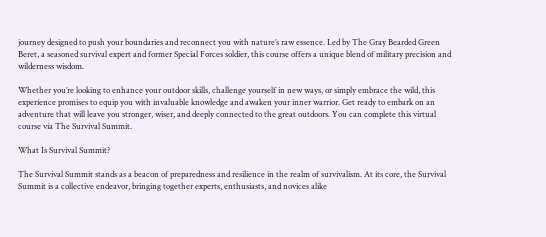journey designed to push your boundaries and reconnect you with nature’s raw essence. Led by The Gray Bearded Green Beret, a seasoned survival expert and former Special Forces soldier, this course offers a unique blend of military precision and wilderness wisdom.

Whether you’re looking to enhance your outdoor skills, challenge yourself in new ways, or simply embrace the wild, this experience promises to equip you with invaluable knowledge and awaken your inner warrior. Get ready to embark on an adventure that will leave you stronger, wiser, and deeply connected to the great outdoors. You can complete this virtual course via The Survival Summit.

What Is Survival Summit?

The Survival Summit stands as a beacon of preparedness and resilience in the realm of survivalism. At its core, the Survival Summit is a collective endeavor, bringing together experts, enthusiasts, and novices alike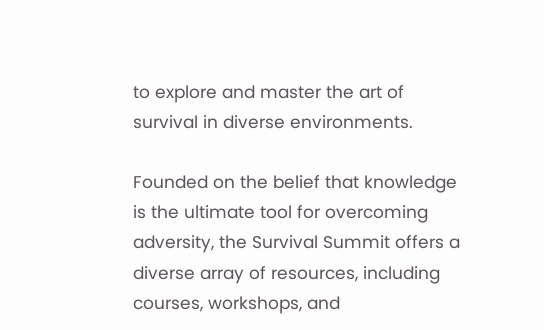to explore and master the art of survival in diverse environments.

Founded on the belief that knowledge is the ultimate tool for overcoming adversity, the Survival Summit offers a diverse array of resources, including courses, workshops, and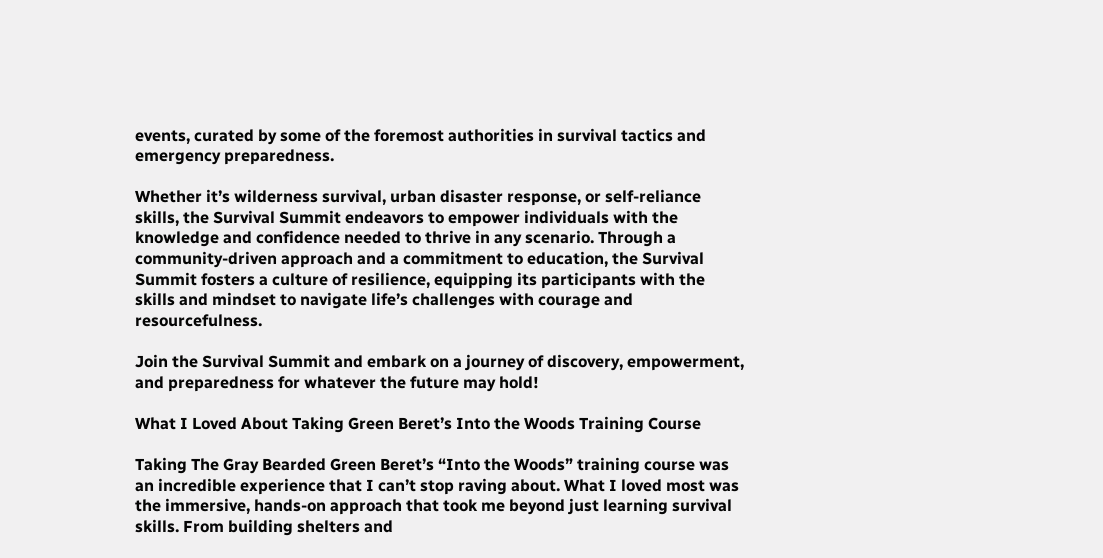events, curated by some of the foremost authorities in survival tactics and emergency preparedness.

Whether it’s wilderness survival, urban disaster response, or self-reliance skills, the Survival Summit endeavors to empower individuals with the knowledge and confidence needed to thrive in any scenario. Through a community-driven approach and a commitment to education, the Survival Summit fosters a culture of resilience, equipping its participants with the skills and mindset to navigate life’s challenges with courage and resourcefulness.

Join the Survival Summit and embark on a journey of discovery, empowerment, and preparedness for whatever the future may hold!

What I Loved About Taking Green Beret’s Into the Woods Training Course

Taking The Gray Bearded Green Beret’s “Into the Woods” training course was an incredible experience that I can’t stop raving about. What I loved most was the immersive, hands-on approach that took me beyond just learning survival skills. From building shelters and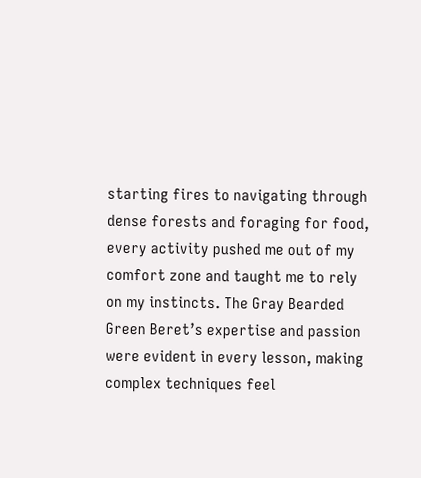starting fires to navigating through dense forests and foraging for food, every activity pushed me out of my comfort zone and taught me to rely on my instincts. The Gray Bearded Green Beret’s expertise and passion were evident in every lesson, making complex techniques feel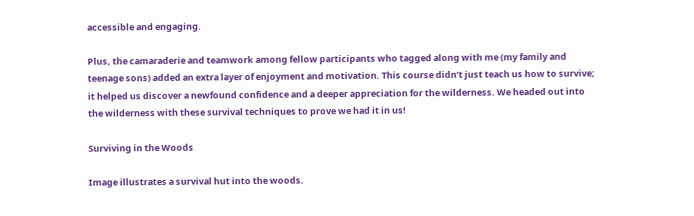accessible and engaging.

Plus, the camaraderie and teamwork among fellow participants who tagged along with me (my family and teenage sons) added an extra layer of enjoyment and motivation. This course didn’t just teach us how to survive; it helped us discover a newfound confidence and a deeper appreciation for the wilderness. We headed out into the wilderness with these survival techniques to prove we had it in us!

Surviving in the Woods

Image illustrates a survival hut into the woods.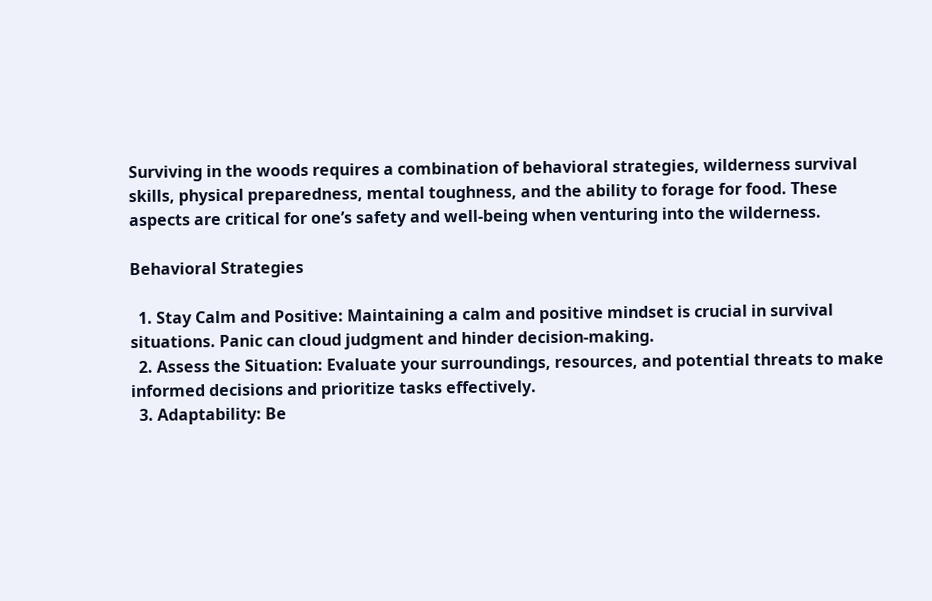Surviving in the woods requires a combination of behavioral strategies, wilderness survival skills, physical preparedness, mental toughness, and the ability to forage for food. These aspects are critical for one’s safety and well-being when venturing into the wilderness.

Behavioral Strategies

  1. Stay Calm and Positive: Maintaining a calm and positive mindset is crucial in survival situations. Panic can cloud judgment and hinder decision-making.
  2. Assess the Situation: Evaluate your surroundings, resources, and potential threats to make informed decisions and prioritize tasks effectively.
  3. Adaptability: Be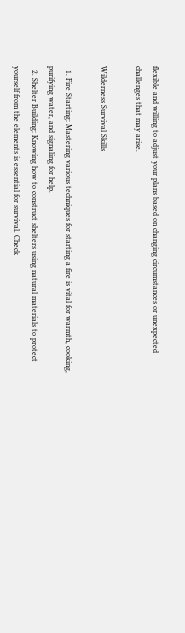flexible and willing to adjust your plans based on changing circumstances or unexpected challenges that may arise.

Wilderness Survival Skills

  1. Fire Starting: Mastering various techniques for starting a fire is vital for warmth, cooking, purifying water, and signaling for help.
  2. Shelter Building: Knowing how to construct shelters using natural materials to protect yourself from the elements is essential for survival. Check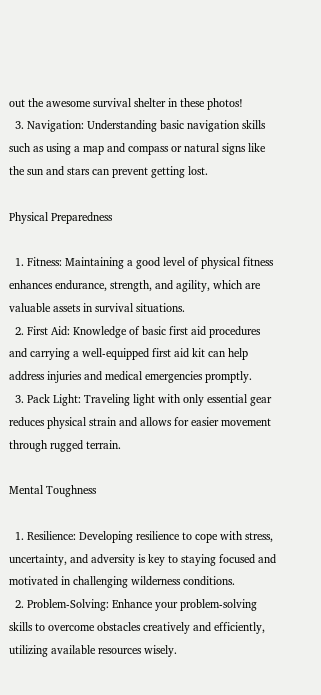out the awesome survival shelter in these photos!
  3. Navigation: Understanding basic navigation skills such as using a map and compass or natural signs like the sun and stars can prevent getting lost.

Physical Preparedness

  1. Fitness: Maintaining a good level of physical fitness enhances endurance, strength, and agility, which are valuable assets in survival situations.
  2. First Aid: Knowledge of basic first aid procedures and carrying a well-equipped first aid kit can help address injuries and medical emergencies promptly.
  3. Pack Light: Traveling light with only essential gear reduces physical strain and allows for easier movement through rugged terrain.

Mental Toughness

  1. Resilience: Developing resilience to cope with stress, uncertainty, and adversity is key to staying focused and motivated in challenging wilderness conditions.
  2. Problem-Solving: Enhance your problem-solving skills to overcome obstacles creatively and efficiently, utilizing available resources wisely.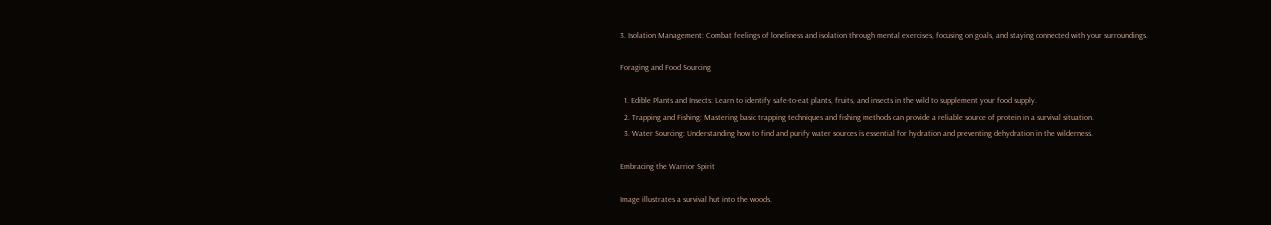3. Isolation Management: Combat feelings of loneliness and isolation through mental exercises, focusing on goals, and staying connected with your surroundings.

Foraging and Food Sourcing

  1. Edible Plants and Insects: Learn to identify safe-to-eat plants, fruits, and insects in the wild to supplement your food supply.
  2. Trapping and Fishing: Mastering basic trapping techniques and fishing methods can provide a reliable source of protein in a survival situation.
  3. Water Sourcing: Understanding how to find and purify water sources is essential for hydration and preventing dehydration in the wilderness.

Embracing the Warrior Spirit

Image illustrates a survival hut into the woods.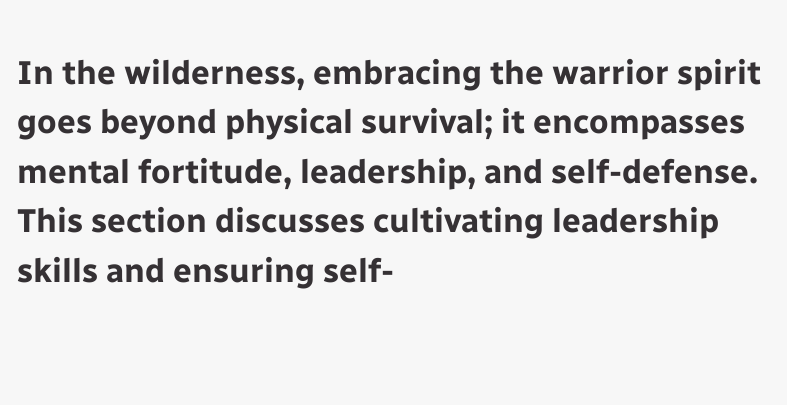In the wilderness, embracing the warrior spirit goes beyond physical survival; it encompasses mental fortitude, leadership, and self-defense. This section discusses cultivating leadership skills and ensuring self-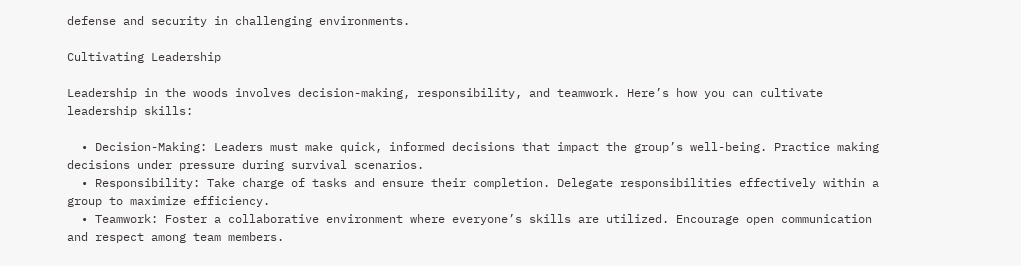defense and security in challenging environments.

Cultivating Leadership

Leadership in the woods involves decision-making, responsibility, and teamwork. Here’s how you can cultivate leadership skills:

  • Decision-Making: Leaders must make quick, informed decisions that impact the group’s well-being. Practice making decisions under pressure during survival scenarios.
  • Responsibility: Take charge of tasks and ensure their completion. Delegate responsibilities effectively within a group to maximize efficiency.
  • Teamwork: Foster a collaborative environment where everyone’s skills are utilized. Encourage open communication and respect among team members.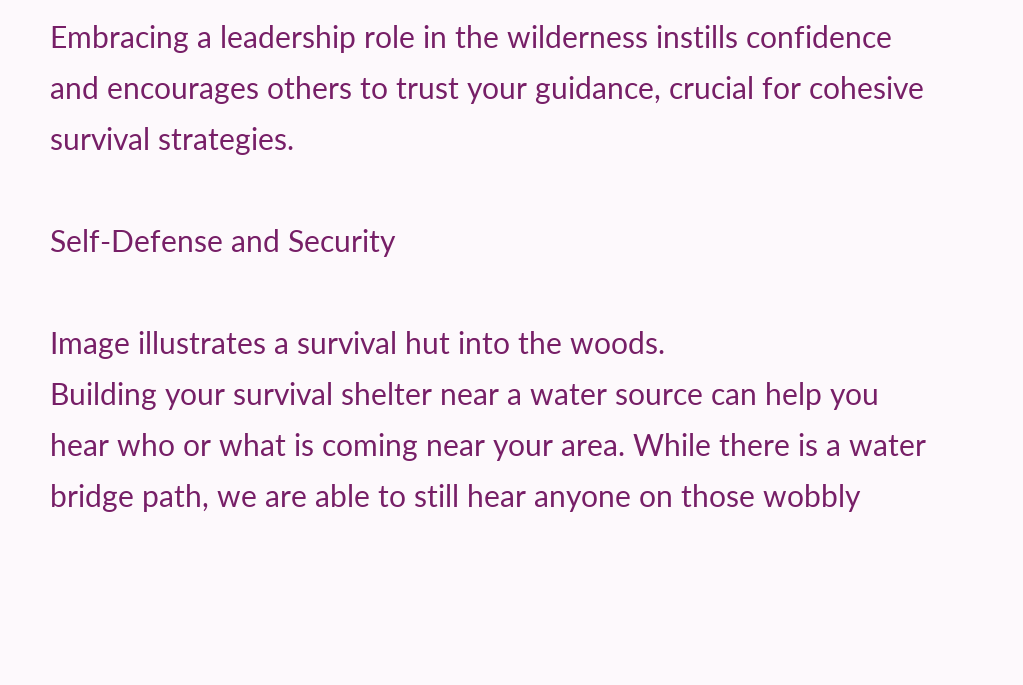Embracing a leadership role in the wilderness instills confidence and encourages others to trust your guidance, crucial for cohesive survival strategies.

Self-Defense and Security

Image illustrates a survival hut into the woods.
Building your survival shelter near a water source can help you hear who or what is coming near your area. While there is a water bridge path, we are able to still hear anyone on those wobbly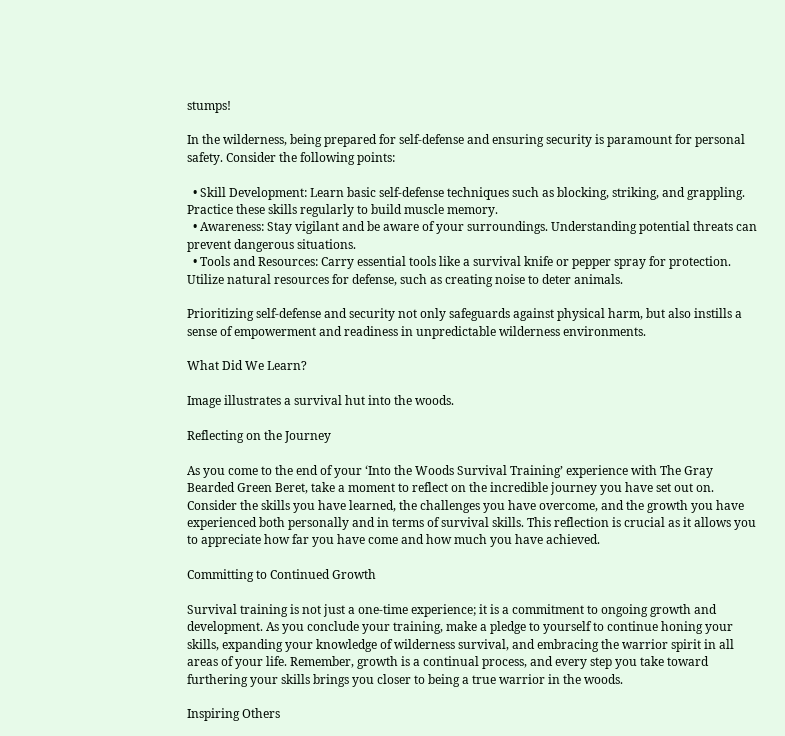stumps!

In the wilderness, being prepared for self-defense and ensuring security is paramount for personal safety. Consider the following points:

  • Skill Development: Learn basic self-defense techniques such as blocking, striking, and grappling. Practice these skills regularly to build muscle memory.
  • Awareness: Stay vigilant and be aware of your surroundings. Understanding potential threats can prevent dangerous situations.
  • Tools and Resources: Carry essential tools like a survival knife or pepper spray for protection. Utilize natural resources for defense, such as creating noise to deter animals.

Prioritizing self-defense and security not only safeguards against physical harm, but also instills a sense of empowerment and readiness in unpredictable wilderness environments.

What Did We Learn?

Image illustrates a survival hut into the woods.

Reflecting on the Journey

As you come to the end of your ‘Into the Woods Survival Training’ experience with The Gray Bearded Green Beret, take a moment to reflect on the incredible journey you have set out on. Consider the skills you have learned, the challenges you have overcome, and the growth you have experienced both personally and in terms of survival skills. This reflection is crucial as it allows you to appreciate how far you have come and how much you have achieved.

Committing to Continued Growth

Survival training is not just a one-time experience; it is a commitment to ongoing growth and development. As you conclude your training, make a pledge to yourself to continue honing your skills, expanding your knowledge of wilderness survival, and embracing the warrior spirit in all areas of your life. Remember, growth is a continual process, and every step you take toward furthering your skills brings you closer to being a true warrior in the woods.

Inspiring Others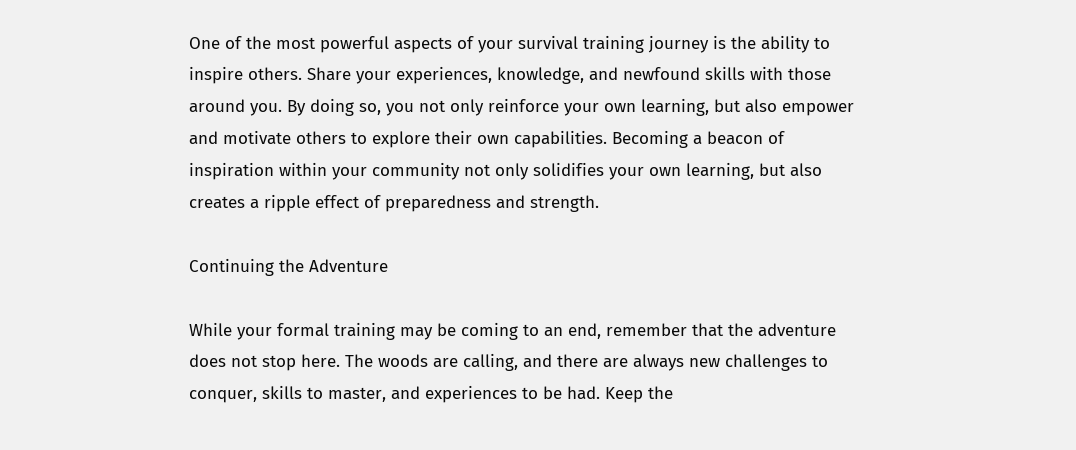One of the most powerful aspects of your survival training journey is the ability to inspire others. Share your experiences, knowledge, and newfound skills with those around you. By doing so, you not only reinforce your own learning, but also empower and motivate others to explore their own capabilities. Becoming a beacon of inspiration within your community not only solidifies your own learning, but also creates a ripple effect of preparedness and strength.

Continuing the Adventure

While your formal training may be coming to an end, remember that the adventure does not stop here. The woods are calling, and there are always new challenges to conquer, skills to master, and experiences to be had. Keep the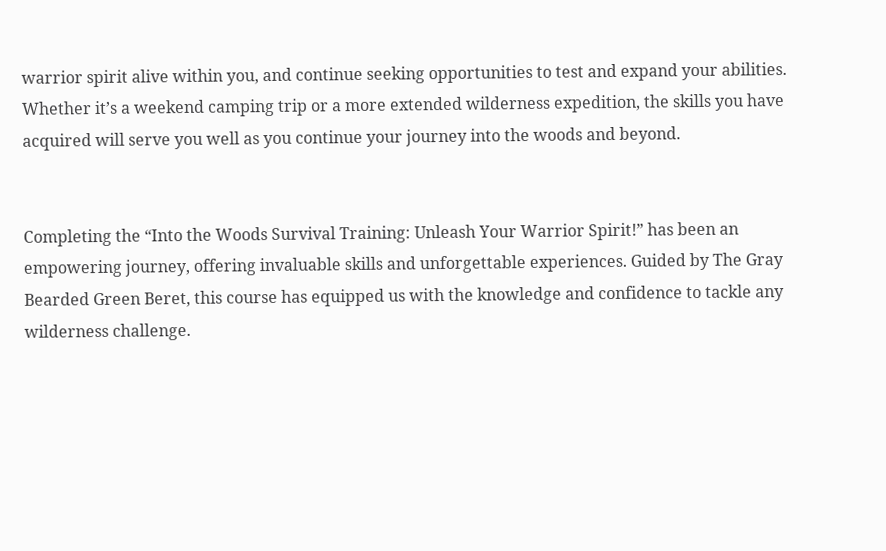warrior spirit alive within you, and continue seeking opportunities to test and expand your abilities. Whether it’s a weekend camping trip or a more extended wilderness expedition, the skills you have acquired will serve you well as you continue your journey into the woods and beyond.


Completing the “Into the Woods Survival Training: Unleash Your Warrior Spirit!” has been an empowering journey, offering invaluable skills and unforgettable experiences. Guided by The Gray Bearded Green Beret, this course has equipped us with the knowledge and confidence to tackle any wilderness challenge.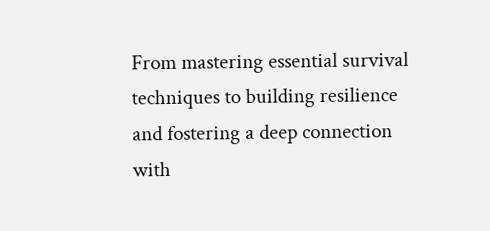From mastering essential survival techniques to building resilience and fostering a deep connection with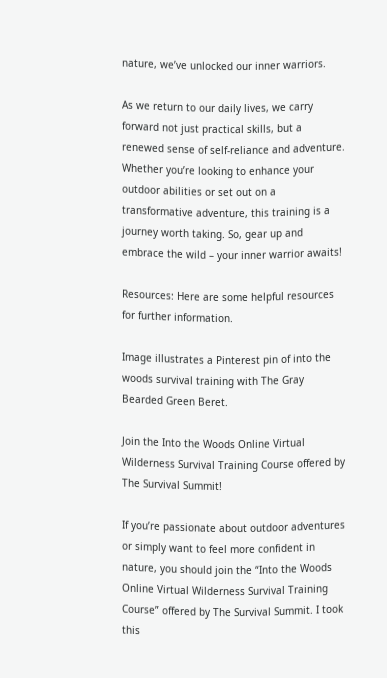nature, we’ve unlocked our inner warriors.

As we return to our daily lives, we carry forward not just practical skills, but a renewed sense of self-reliance and adventure. Whether you’re looking to enhance your outdoor abilities or set out on a transformative adventure, this training is a journey worth taking. So, gear up and embrace the wild – your inner warrior awaits!

Resources: Here are some helpful resources for further information.

Image illustrates a Pinterest pin of into the woods survival training with The Gray Bearded Green Beret.

Join the Into the Woods Online Virtual Wilderness Survival Training Course offered by The Survival Summit!

If you’re passionate about outdoor adventures or simply want to feel more confident in nature, you should join the “Into the Woods Online Virtual Wilderness Survival Training Course” offered by The Survival Summit. I took this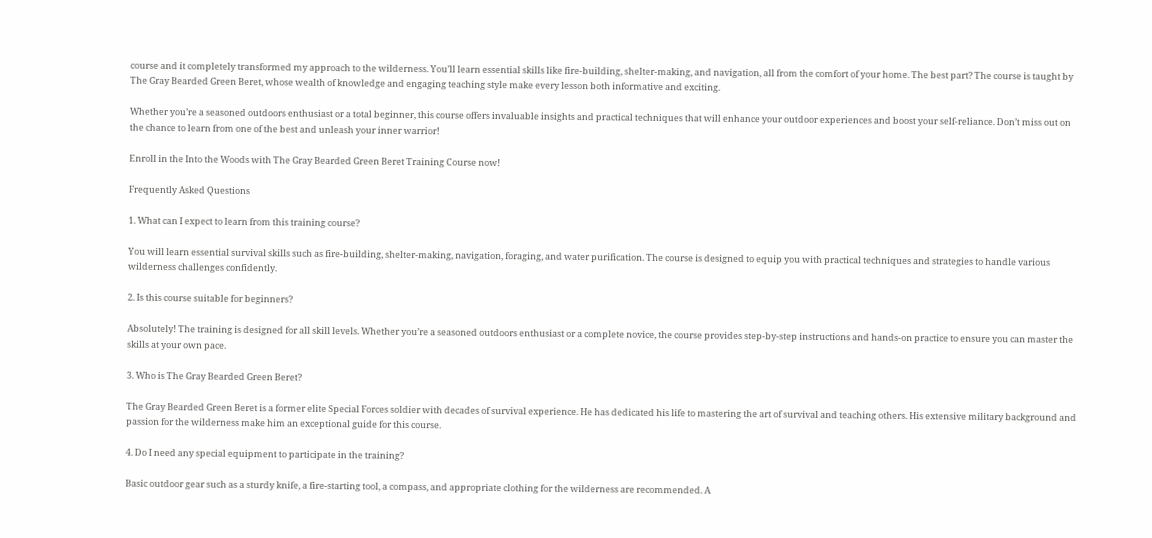course and it completely transformed my approach to the wilderness. You’ll learn essential skills like fire-building, shelter-making, and navigation, all from the comfort of your home. The best part? The course is taught by The Gray Bearded Green Beret, whose wealth of knowledge and engaging teaching style make every lesson both informative and exciting.

Whether you’re a seasoned outdoors enthusiast or a total beginner, this course offers invaluable insights and practical techniques that will enhance your outdoor experiences and boost your self-reliance. Don’t miss out on the chance to learn from one of the best and unleash your inner warrior!

Enroll in the Into the Woods with The Gray Bearded Green Beret Training Course now!

Frequently Asked Questions

1. What can I expect to learn from this training course?

You will learn essential survival skills such as fire-building, shelter-making, navigation, foraging, and water purification. The course is designed to equip you with practical techniques and strategies to handle various wilderness challenges confidently.

2. Is this course suitable for beginners?

Absolutely! The training is designed for all skill levels. Whether you’re a seasoned outdoors enthusiast or a complete novice, the course provides step-by-step instructions and hands-on practice to ensure you can master the skills at your own pace.

3. Who is The Gray Bearded Green Beret?

The Gray Bearded Green Beret is a former elite Special Forces soldier with decades of survival experience. He has dedicated his life to mastering the art of survival and teaching others. His extensive military background and passion for the wilderness make him an exceptional guide for this course.

4. Do I need any special equipment to participate in the training?

Basic outdoor gear such as a sturdy knife, a fire-starting tool, a compass, and appropriate clothing for the wilderness are recommended. A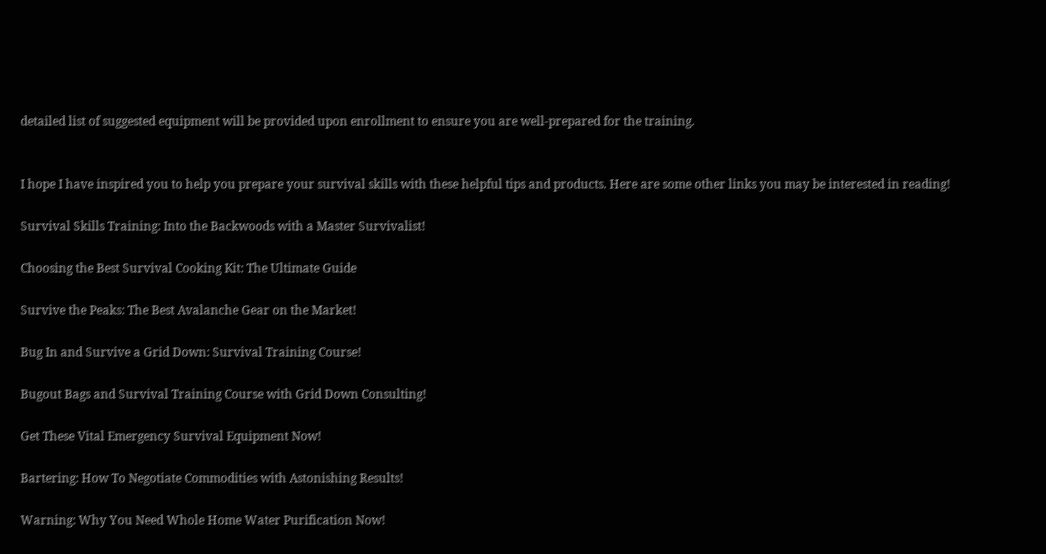detailed list of suggested equipment will be provided upon enrollment to ensure you are well-prepared for the training.


I hope I have inspired you to help you prepare your survival skills with these helpful tips and products. Here are some other links you may be interested in reading!

Survival Skills Training: Into the Backwoods with a Master Survivalist!

Choosing the Best Survival Cooking Kit: The Ultimate Guide

Survive the Peaks: The Best Avalanche Gear on the Market!

Bug In and Survive a Grid Down: Survival Training Course!

Bugout Bags and Survival Training Course with Grid Down Consulting!

Get These Vital Emergency Survival Equipment Now!

Bartering: How To Negotiate Commodities with Astonishing Results!

Warning: Why You Need Whole Home Water Purification Now!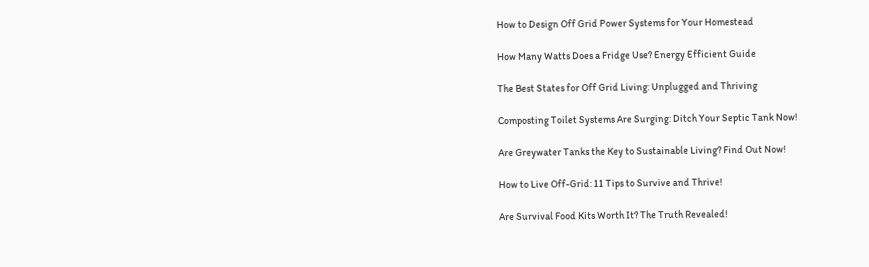How to Design Off Grid Power Systems for Your Homestead

How Many Watts Does a Fridge Use? Energy Efficient Guide

The Best States for Off Grid Living: Unplugged and Thriving

Composting Toilet Systems Are Surging: Ditch Your Septic Tank Now!

Are Greywater Tanks the Key to Sustainable Living? Find Out Now!

How to Live Off-Grid: 11 Tips to Survive and Thrive!

Are Survival Food Kits Worth It? The Truth Revealed!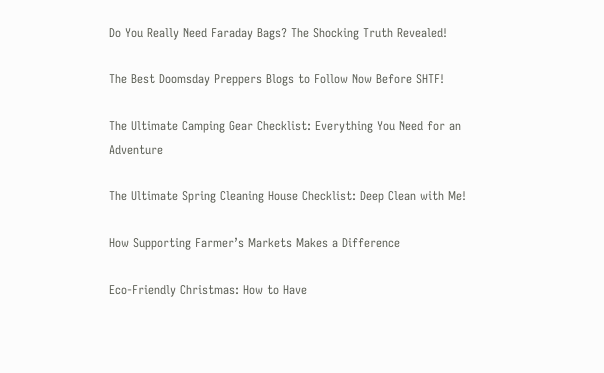Do You Really Need Faraday Bags? The Shocking Truth Revealed!

The Best Doomsday Preppers Blogs to Follow Now Before SHTF!

The Ultimate Camping Gear Checklist: Everything You Need for an Adventure

The Ultimate Spring Cleaning House Checklist: Deep Clean with Me!

How Supporting Farmer’s Markets Makes a Difference

Eco-Friendly Christmas: How to Have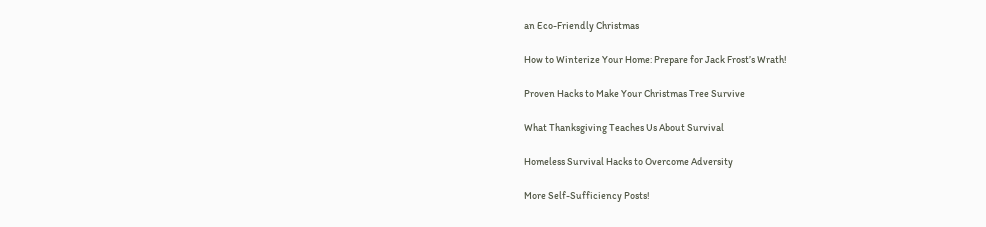an Eco-Friendly Christmas

How to Winterize Your Home: Prepare for Jack Frost’s Wrath!

Proven Hacks to Make Your Christmas Tree Survive

What Thanksgiving Teaches Us About Survival

Homeless Survival Hacks to Overcome Adversity

More Self-Sufficiency Posts!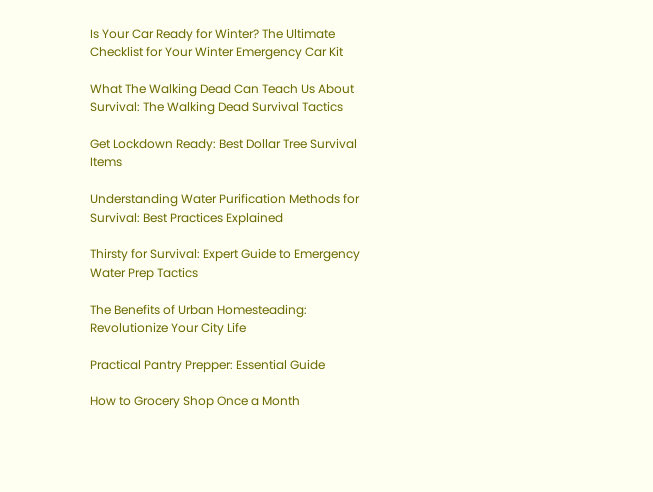Is Your Car Ready for Winter? The Ultimate Checklist for Your Winter Emergency Car Kit

What The Walking Dead Can Teach Us About Survival: The Walking Dead Survival Tactics

Get Lockdown Ready: Best Dollar Tree Survival Items

Understanding Water Purification Methods for Survival: Best Practices Explained

Thirsty for Survival: Expert Guide to Emergency Water Prep Tactics

The Benefits of Urban Homesteading: Revolutionize Your City Life

Practical Pantry Prepper: Essential Guide

How to Grocery Shop Once a Month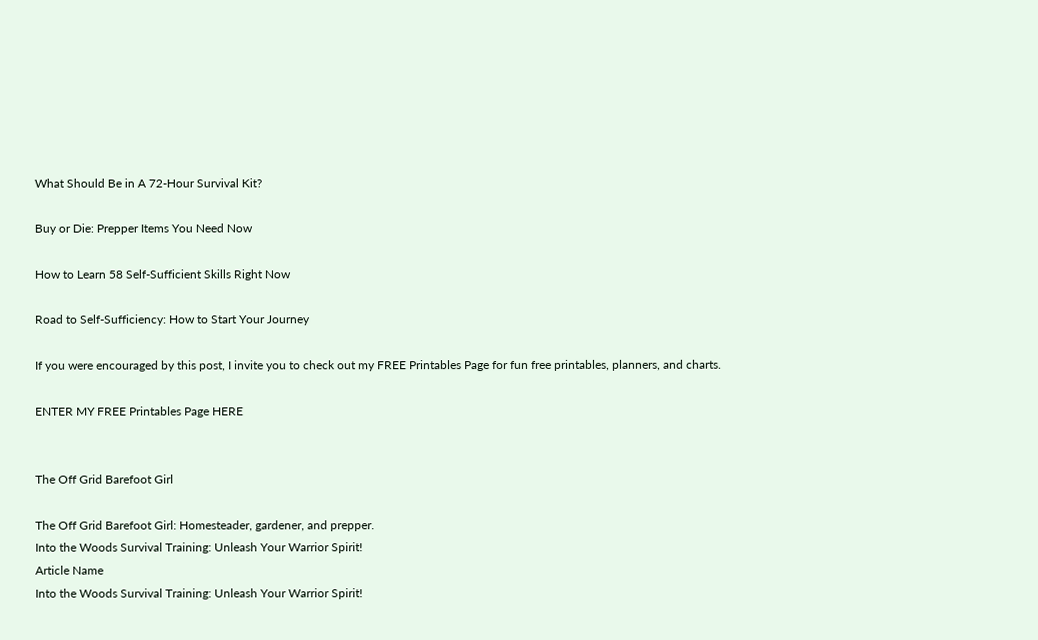What Should Be in A 72-Hour Survival Kit?

Buy or Die: Prepper Items You Need Now

How to Learn 58 Self-Sufficient Skills Right Now

Road to Self-Sufficiency: How to Start Your Journey

If you were encouraged by this post, I invite you to check out my FREE Printables Page for fun free printables, planners, and charts.

ENTER MY FREE Printables Page HERE


The Off Grid Barefoot Girl

The Off Grid Barefoot Girl: Homesteader, gardener, and prepper.
Into the Woods Survival Training: Unleash Your Warrior Spirit!
Article Name
Into the Woods Survival Training: Unleash Your Warrior Spirit!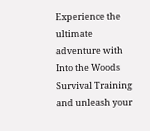Experience the ultimate adventure with Into the Woods Survival Training and unleash your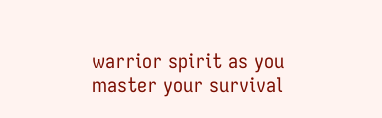warrior spirit as you master your survival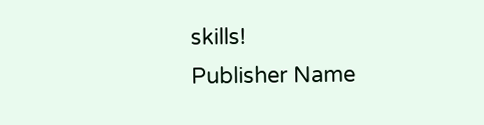skills!
Publisher Name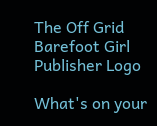The Off Grid Barefoot Girl
Publisher Logo

What's on your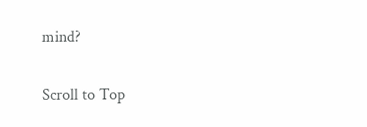mind?

Scroll to Top